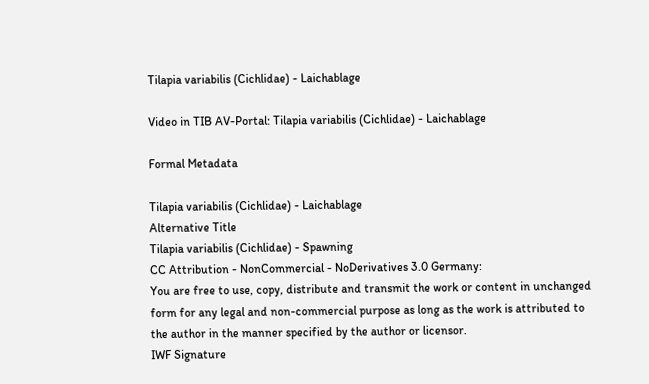Tilapia variabilis (Cichlidae) - Laichablage

Video in TIB AV-Portal: Tilapia variabilis (Cichlidae) - Laichablage

Formal Metadata

Tilapia variabilis (Cichlidae) - Laichablage
Alternative Title
Tilapia variabilis (Cichlidae) - Spawning
CC Attribution - NonCommercial - NoDerivatives 3.0 Germany:
You are free to use, copy, distribute and transmit the work or content in unchanged form for any legal and non-commercial purpose as long as the work is attributed to the author in the manner specified by the author or licensor.
IWF Signature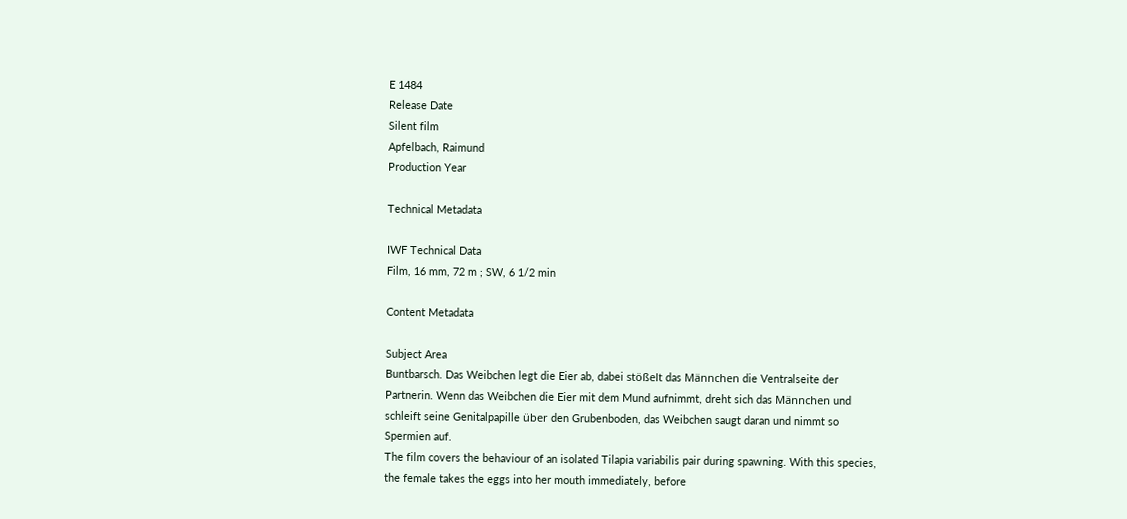E 1484
Release Date
Silent film
Apfelbach, Raimund
Production Year

Technical Metadata

IWF Technical Data
Film, 16 mm, 72 m ; SW, 6 1/2 min

Content Metadata

Subject Area
Buntbarsch. Das Weibchen legt die Eier ab, dabei stößelt das Männchen die Ventralseite der Partnerin. Wenn das Weibchen die Eier mit dem Mund aufnimmt, dreht sich das Männchen und schleift seine Genitalpapille über den Grubenboden, das Weibchen saugt daran und nimmt so Spermien auf.
The film covers the behaviour of an isolated Tilapia variabilis pair during spawning. With this species, the female takes the eggs into her mouth immediately, before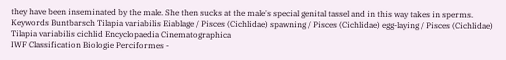they have been inseminated by the male. She then sucks at the male's special genital tassel and in this way takes in sperms.
Keywords Buntbarsch Tilapia variabilis Eiablage / Pisces (Cichlidae) spawning / Pisces (Cichlidae) egg-laying / Pisces (Cichlidae) Tilapia variabilis cichlid Encyclopaedia Cinematographica
IWF Classification Biologie Perciformes -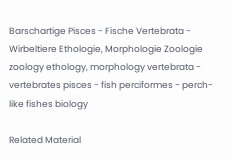Barschartige Pisces - Fische Vertebrata - Wirbeltiere Ethologie, Morphologie Zoologie zoology ethology, morphology vertebrata - vertebrates pisces - fish perciformes - perch-like fishes biology

Related Material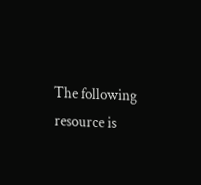The following resource is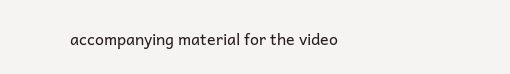accompanying material for the video